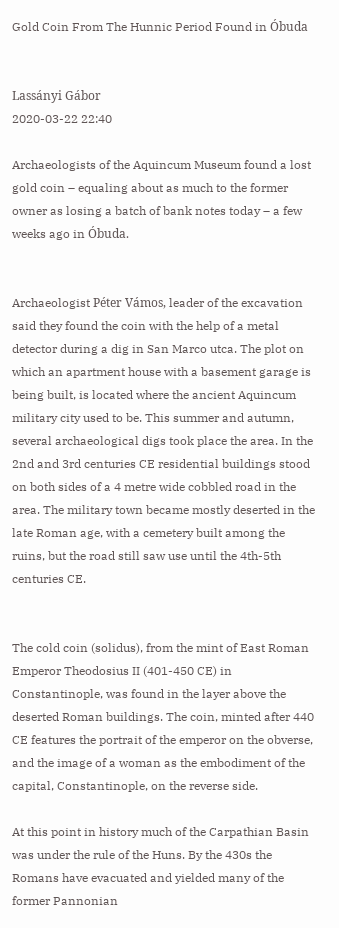Gold Coin From The Hunnic Period Found in Óbuda


Lassányi Gábor
2020-03-22 22:40

Archaeologists of the Aquincum Museum found a lost gold coin – equaling about as much to the former owner as losing a batch of bank notes today – a few weeks ago in Óbuda.


Archaeologist Péter Vámos, leader of the excavation said they found the coin with the help of a metal detector during a dig in San Marco utca. The plot on which an apartment house with a basement garage is being built, is located where the ancient Aquincum military city used to be. This summer and autumn, several archaeological digs took place the area. In the 2nd and 3rd centuries CE residential buildings stood on both sides of a 4 metre wide cobbled road in the area. The military town became mostly deserted in the late Roman age, with a cemetery built among the ruins, but the road still saw use until the 4th-5th centuries CE.


The cold coin (solidus), from the mint of East Roman Emperor Theodosius II (401-450 CE) in Constantinople, was found in the layer above the deserted Roman buildings. The coin, minted after 440 CE features the portrait of the emperor on the obverse, and the image of a woman as the embodiment of the capital, Constantinople, on the reverse side.

At this point in history much of the Carpathian Basin was under the rule of the Huns. By the 430s the Romans have evacuated and yielded many of the former Pannonian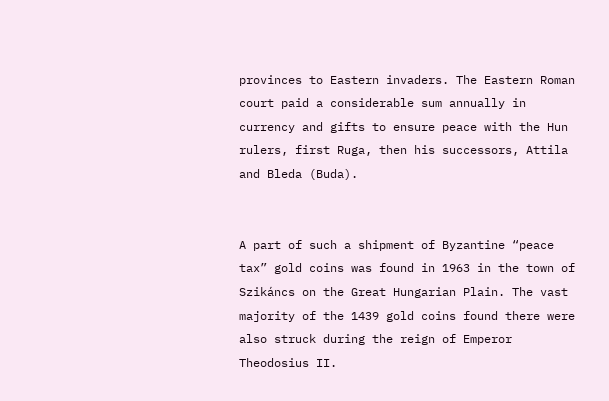provinces to Eastern invaders. The Eastern Roman court paid a considerable sum annually in currency and gifts to ensure peace with the Hun rulers, first Ruga, then his successors, Attila and Bleda (Buda).


A part of such a shipment of Byzantine “peace tax” gold coins was found in 1963 in the town of Szikáncs on the Great Hungarian Plain. The vast majority of the 1439 gold coins found there were also struck during the reign of Emperor Theodosius II.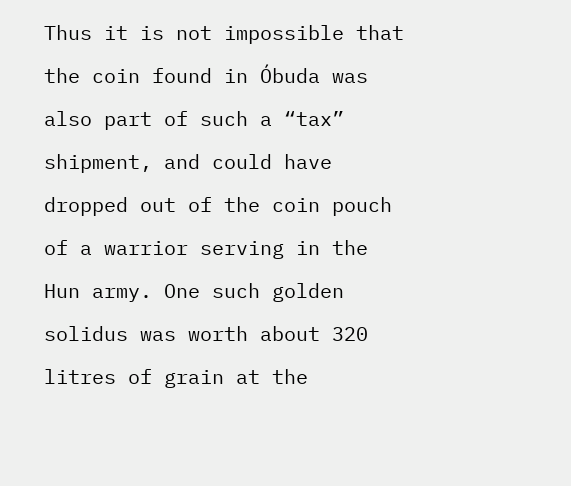Thus it is not impossible that the coin found in Óbuda was also part of such a “tax” shipment, and could have dropped out of the coin pouch of a warrior serving in the Hun army. One such golden solidus was worth about 320 litres of grain at the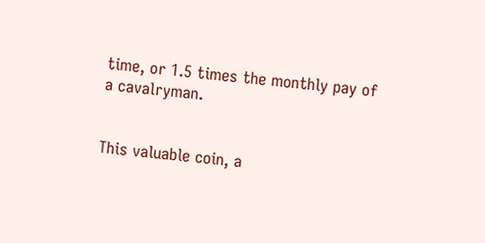time, or 1.5 times the monthly pay of a cavalryman.


This valuable coin, a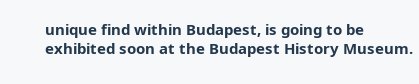unique find within Budapest, is going to be exhibited soon at the Budapest History Museum.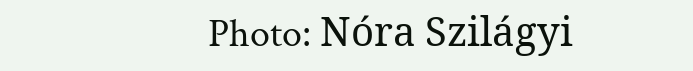Photo: Nóra Szilágyi